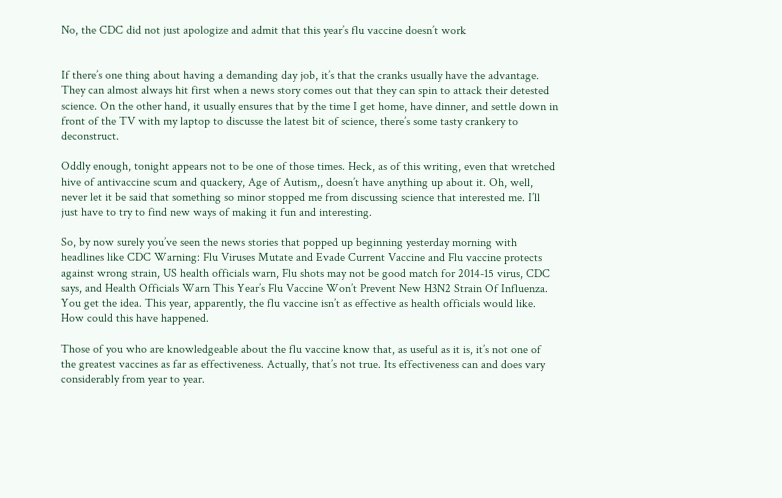No, the CDC did not just apologize and admit that this year’s flu vaccine doesn’t work


If there’s one thing about having a demanding day job, it’s that the cranks usually have the advantage. They can almost always hit first when a news story comes out that they can spin to attack their detested science. On the other hand, it usually ensures that by the time I get home, have dinner, and settle down in front of the TV with my laptop to discusse the latest bit of science, there’s some tasty crankery to deconstruct.

Oddly enough, tonight appears not to be one of those times. Heck, as of this writing, even that wretched hive of antivaccine scum and quackery, Age of Autism,, doesn’t have anything up about it. Oh, well, never let it be said that something so minor stopped me from discussing science that interested me. I’ll just have to try to find new ways of making it fun and interesting.

So, by now surely you’ve seen the news stories that popped up beginning yesterday morning with headlines like CDC Warning: Flu Viruses Mutate and Evade Current Vaccine and Flu vaccine protects against wrong strain, US health officials warn, Flu shots may not be good match for 2014-15 virus, CDC says, and Health Officials Warn This Year’s Flu Vaccine Won’t Prevent New H3N2 Strain Of Influenza. You get the idea. This year, apparently, the flu vaccine isn’t as effective as health officials would like. How could this have happened.

Those of you who are knowledgeable about the flu vaccine know that, as useful as it is, it’s not one of the greatest vaccines as far as effectiveness. Actually, that’s not true. Its effectiveness can and does vary considerably from year to year.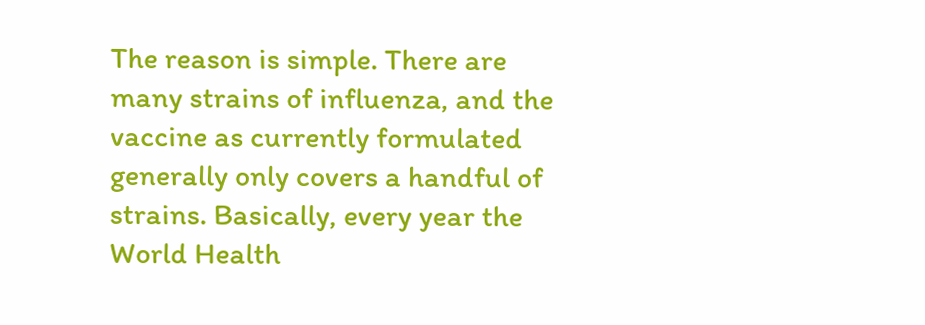The reason is simple. There are many strains of influenza, and the vaccine as currently formulated generally only covers a handful of strains. Basically, every year the World Health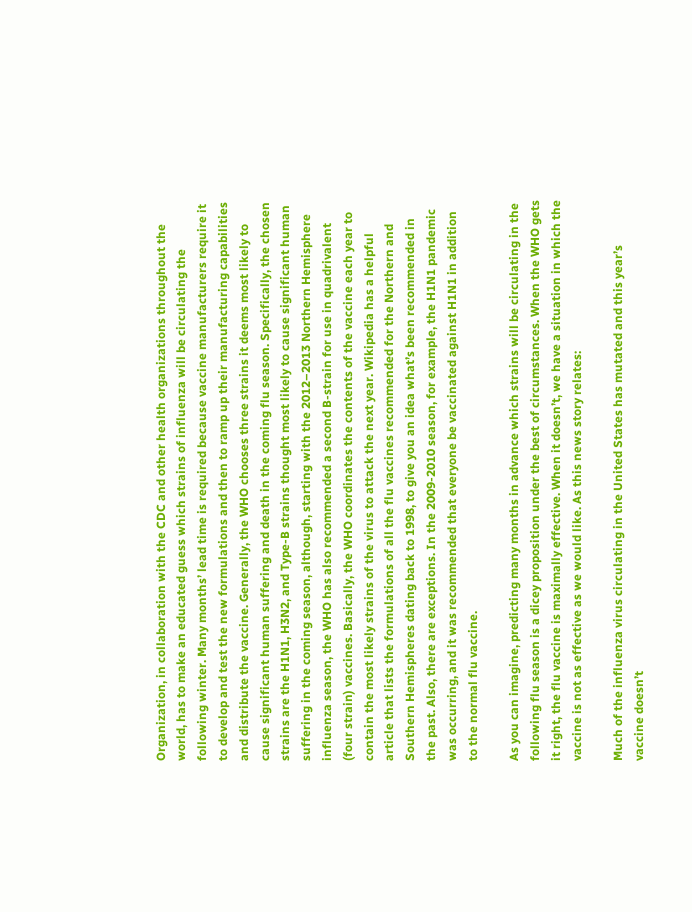Organization, in collaboration with the CDC and other health organizations throughout the world, has to make an educated guess which strains of influenza will be circulating the following winter. Many months’ lead time is required because vaccine manufacturers require it to develop and test the new formulations and then to ramp up their manufacturing capabilities and distribute the vaccine. Generally, the WHO chooses three strains it deems most likely to cause significant human suffering and death in the coming flu season. Specifically, the chosen strains are the H1N1, H3N2, and Type-B strains thought most likely to cause significant human suffering in the coming season, although, starting with the 2012–2013 Northern Hemisphere influenza season, the WHO has also recommended a second B-strain for use in quadrivalent (four strain) vaccines. Basically, the WHO coordinates the contents of the vaccine each year to contain the most likely strains of the virus to attack the next year. Wikipedia has a helpful article that lists the formulations of all the flu vaccines recommended for the Northern and Southern Hemispheres dating back to 1998, to give you an idea what’s been recommended in the past. Also, there are exceptions. In the 2009-2010 season, for example, the H1N1 pandemic was occurring, and it was recommended that everyone be vaccinated against H1N1 in addition to the normal flu vaccine.

As you can imagine, predicting many months in advance which strains will be circulating in the following flu season is a dicey proposition under the best of circumstances. When the WHO gets it right, the flu vaccine is maximally effective. When it doesn’t, we have a situation in which the vaccine is not as effective as we would like. As this news story relates:

Much of the influenza virus circulating in the United States has mutated and this year’s vaccine doesn’t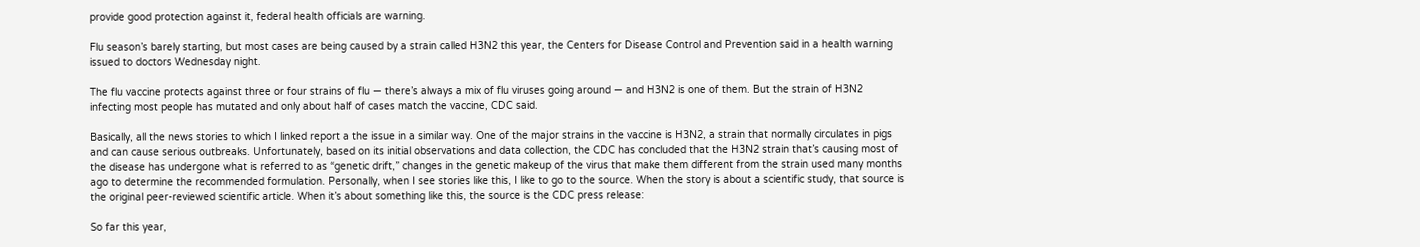provide good protection against it, federal health officials are warning.

Flu season’s barely starting, but most cases are being caused by a strain called H3N2 this year, the Centers for Disease Control and Prevention said in a health warning issued to doctors Wednesday night.

The flu vaccine protects against three or four strains of flu — there’s always a mix of flu viruses going around — and H3N2 is one of them. But the strain of H3N2 infecting most people has mutated and only about half of cases match the vaccine, CDC said.

Basically, all the news stories to which I linked report a the issue in a similar way. One of the major strains in the vaccine is H3N2, a strain that normally circulates in pigs and can cause serious outbreaks. Unfortunately, based on its initial observations and data collection, the CDC has concluded that the H3N2 strain that’s causing most of the disease has undergone what is referred to as “genetic drift,” changes in the genetic makeup of the virus that make them different from the strain used many months ago to determine the recommended formulation. Personally, when I see stories like this, I like to go to the source. When the story is about a scientific study, that source is the original peer-reviewed scientific article. When it’s about something like this, the source is the CDC press release:

So far this year,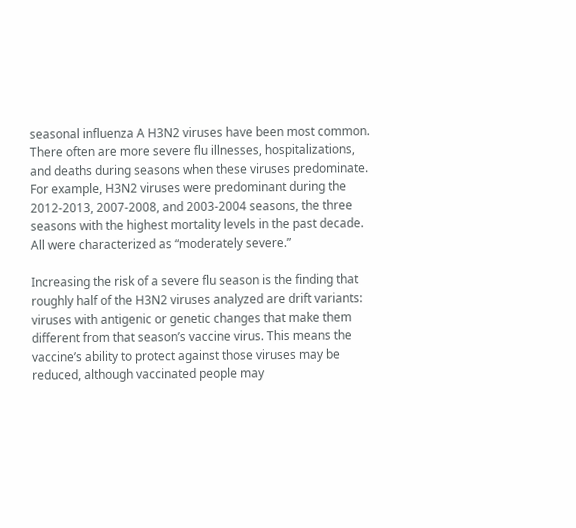seasonal influenza A H3N2 viruses have been most common. There often are more severe flu illnesses, hospitalizations, and deaths during seasons when these viruses predominate. For example, H3N2 viruses were predominant during the 2012-2013, 2007-2008, and 2003-2004 seasons, the three seasons with the highest mortality levels in the past decade. All were characterized as “moderately severe.”

Increasing the risk of a severe flu season is the finding that roughly half of the H3N2 viruses analyzed are drift variants: viruses with antigenic or genetic changes that make them different from that season’s vaccine virus. This means the vaccine’s ability to protect against those viruses may be reduced, although vaccinated people may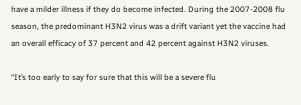have a milder illness if they do become infected. During the 2007-2008 flu season, the predominant H3N2 virus was a drift variant yet the vaccine had an overall efficacy of 37 percent and 42 percent against H3N2 viruses.

“It’s too early to say for sure that this will be a severe flu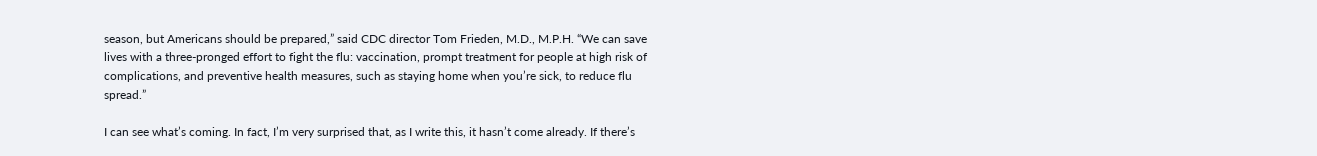season, but Americans should be prepared,” said CDC director Tom Frieden, M.D., M.P.H. “We can save lives with a three-pronged effort to fight the flu: vaccination, prompt treatment for people at high risk of complications, and preventive health measures, such as staying home when you’re sick, to reduce flu spread.”

I can see what’s coming. In fact, I’m very surprised that, as I write this, it hasn’t come already. If there’s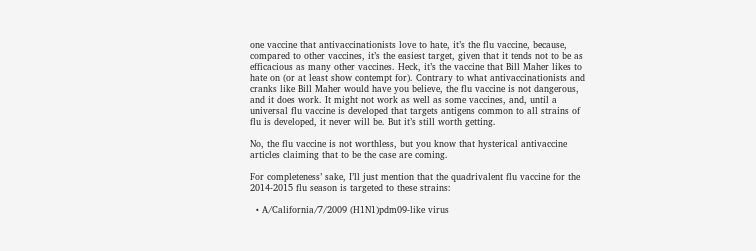one vaccine that antivaccinationists love to hate, it’s the flu vaccine, because, compared to other vaccines, it’s the easiest target, given that it tends not to be as efficacious as many other vaccines. Heck, it’s the vaccine that Bill Maher likes to hate on (or at least show contempt for). Contrary to what antivaccinationists and cranks like Bill Maher would have you believe, the flu vaccine is not dangerous, and it does work. It might not work as well as some vaccines, and, until a universal flu vaccine is developed that targets antigens common to all strains of flu is developed, it never will be. But it’s still worth getting.

No, the flu vaccine is not worthless, but you know that hysterical antivaccine articles claiming that to be the case are coming.

For completeness’ sake, I’ll just mention that the quadrivalent flu vaccine for the 2014-2015 flu season is targeted to these strains:

  • A/California/7/2009 (H1N1)pdm09-like virus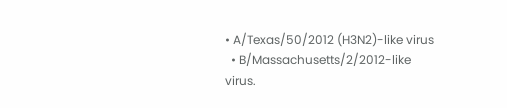• A/Texas/50/2012 (H3N2)-like virus
  • B/Massachusetts/2/2012-like virus.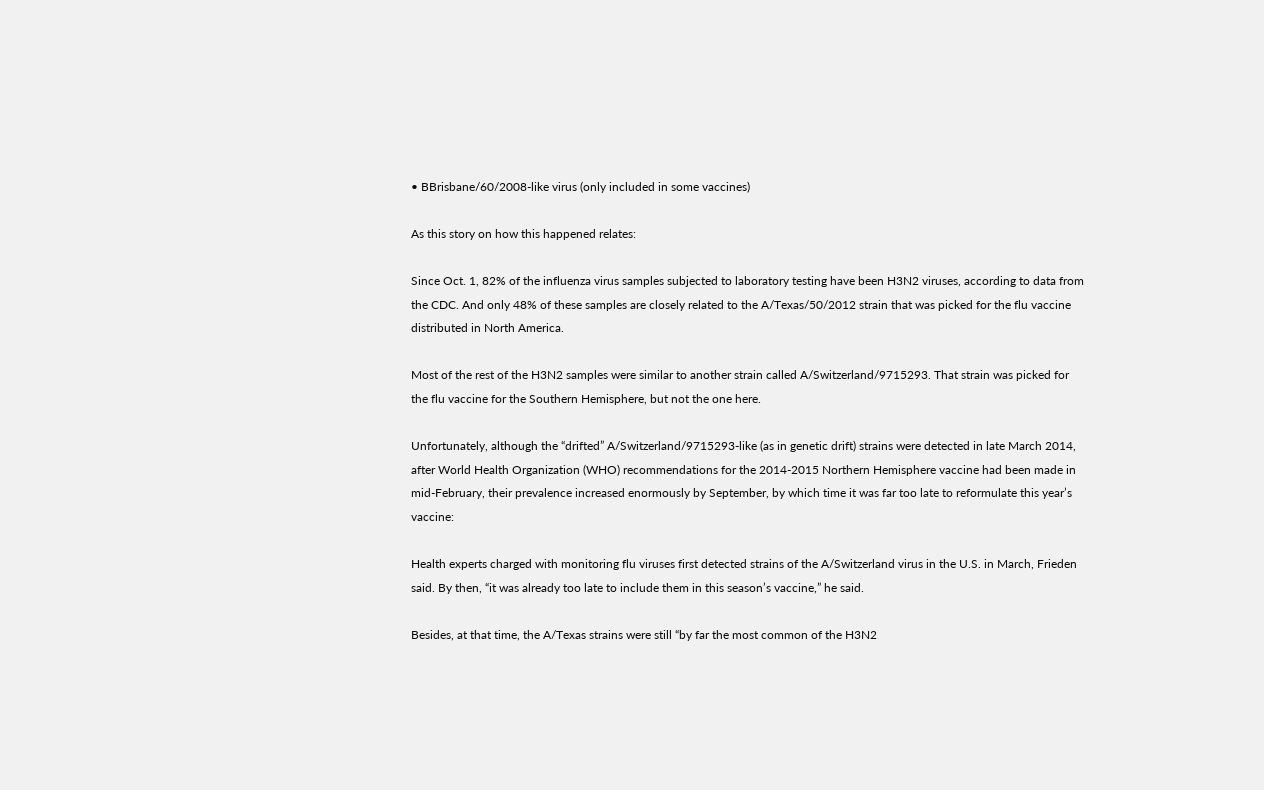• BBrisbane/60/2008-like virus (only included in some vaccines)

As this story on how this happened relates:

Since Oct. 1, 82% of the influenza virus samples subjected to laboratory testing have been H3N2 viruses, according to data from the CDC. And only 48% of these samples are closely related to the A/Texas/50/2012 strain that was picked for the flu vaccine distributed in North America.

Most of the rest of the H3N2 samples were similar to another strain called A/Switzerland/9715293. That strain was picked for the flu vaccine for the Southern Hemisphere, but not the one here.

Unfortunately, although the “drifted” A/Switzerland/9715293-like (as in genetic drift) strains were detected in late March 2014, after World Health Organization (WHO) recommendations for the 2014-2015 Northern Hemisphere vaccine had been made in mid-February, their prevalence increased enormously by September, by which time it was far too late to reformulate this year’s vaccine:

Health experts charged with monitoring flu viruses first detected strains of the A/Switzerland virus in the U.S. in March, Frieden said. By then, “it was already too late to include them in this season’s vaccine,” he said.

Besides, at that time, the A/Texas strains were still “by far the most common of the H3N2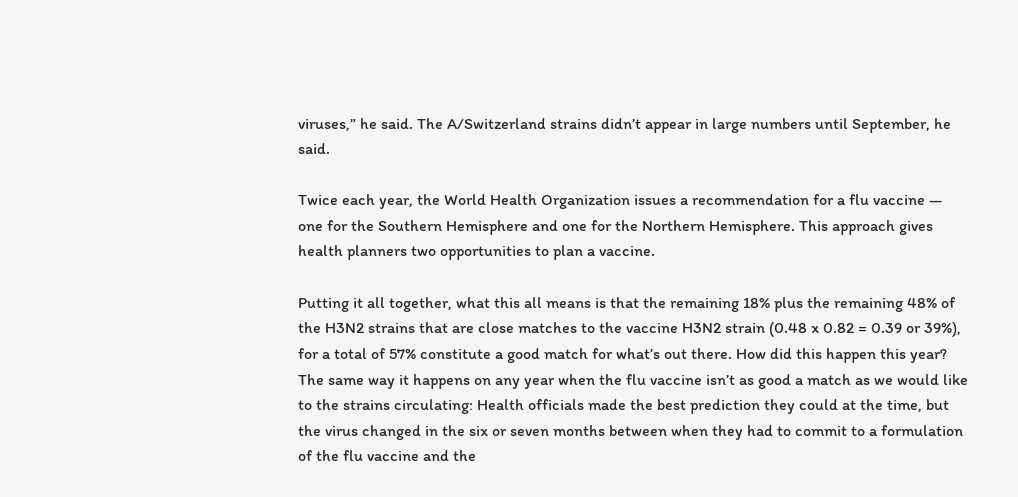viruses,” he said. The A/Switzerland strains didn’t appear in large numbers until September, he said.

Twice each year, the World Health Organization issues a recommendation for a flu vaccine — one for the Southern Hemisphere and one for the Northern Hemisphere. This approach gives health planners two opportunities to plan a vaccine.

Putting it all together, what this all means is that the remaining 18% plus the remaining 48% of the H3N2 strains that are close matches to the vaccine H3N2 strain (0.48 x 0.82 = 0.39 or 39%), for a total of 57% constitute a good match for what’s out there. How did this happen this year? The same way it happens on any year when the flu vaccine isn’t as good a match as we would like to the strains circulating: Health officials made the best prediction they could at the time, but the virus changed in the six or seven months between when they had to commit to a formulation of the flu vaccine and the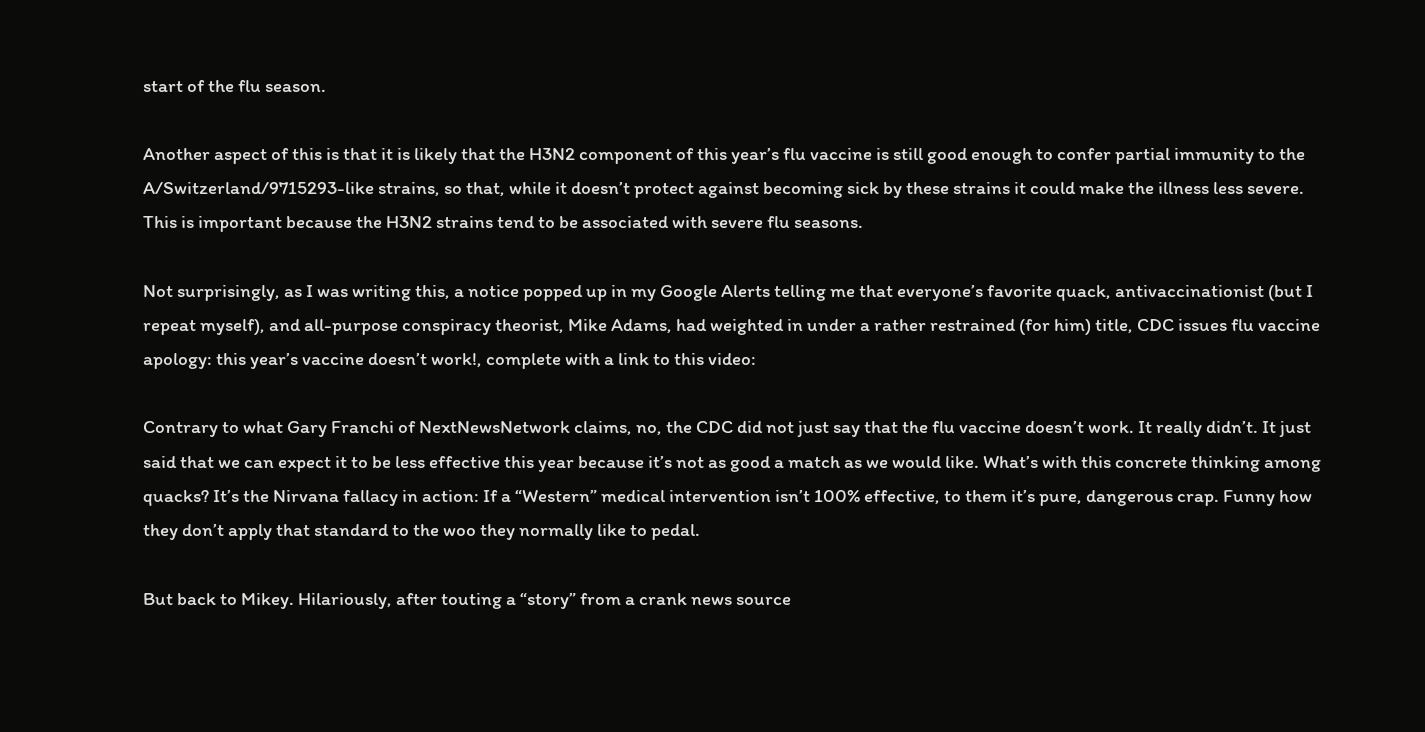start of the flu season.

Another aspect of this is that it is likely that the H3N2 component of this year’s flu vaccine is still good enough to confer partial immunity to the A/Switzerland/9715293-like strains, so that, while it doesn’t protect against becoming sick by these strains it could make the illness less severe. This is important because the H3N2 strains tend to be associated with severe flu seasons.

Not surprisingly, as I was writing this, a notice popped up in my Google Alerts telling me that everyone’s favorite quack, antivaccinationist (but I repeat myself), and all-purpose conspiracy theorist, Mike Adams, had weighted in under a rather restrained (for him) title, CDC issues flu vaccine apology: this year’s vaccine doesn’t work!, complete with a link to this video:

Contrary to what Gary Franchi of NextNewsNetwork claims, no, the CDC did not just say that the flu vaccine doesn’t work. It really didn’t. It just said that we can expect it to be less effective this year because it’s not as good a match as we would like. What’s with this concrete thinking among quacks? It’s the Nirvana fallacy in action: If a “Western” medical intervention isn’t 100% effective, to them it’s pure, dangerous crap. Funny how they don’t apply that standard to the woo they normally like to pedal.

But back to Mikey. Hilariously, after touting a “story” from a crank news source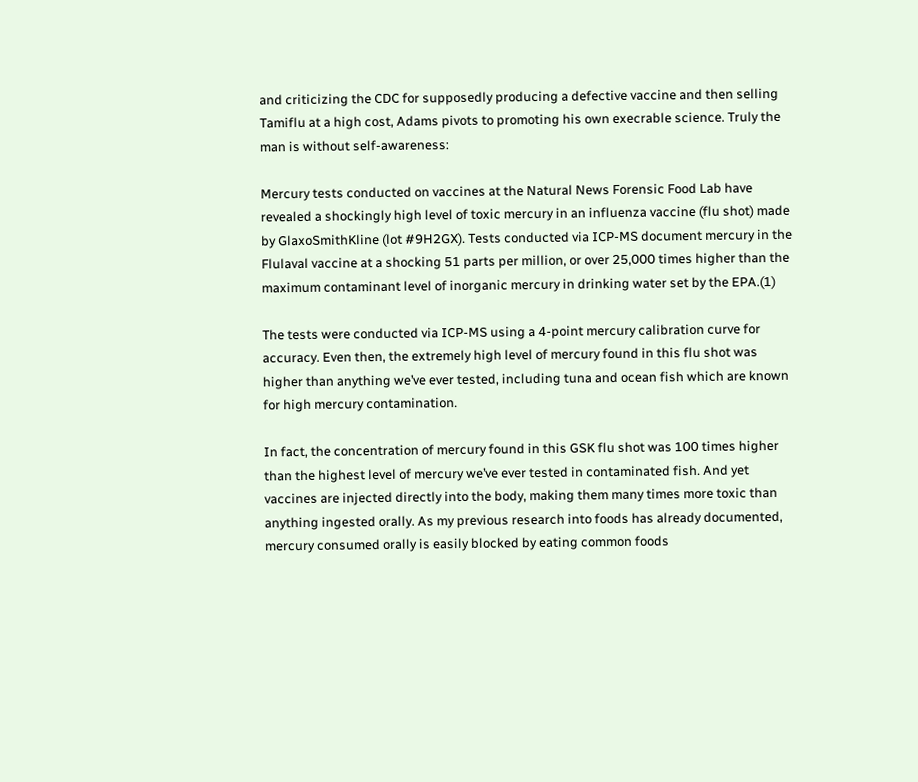and criticizing the CDC for supposedly producing a defective vaccine and then selling Tamiflu at a high cost, Adams pivots to promoting his own execrable science. Truly the man is without self-awareness:

Mercury tests conducted on vaccines at the Natural News Forensic Food Lab have revealed a shockingly high level of toxic mercury in an influenza vaccine (flu shot) made by GlaxoSmithKline (lot #9H2GX). Tests conducted via ICP-MS document mercury in the Flulaval vaccine at a shocking 51 parts per million, or over 25,000 times higher than the maximum contaminant level of inorganic mercury in drinking water set by the EPA.(1)

The tests were conducted via ICP-MS using a 4-point mercury calibration curve for accuracy. Even then, the extremely high level of mercury found in this flu shot was higher than anything we’ve ever tested, including tuna and ocean fish which are known for high mercury contamination.

In fact, the concentration of mercury found in this GSK flu shot was 100 times higher than the highest level of mercury we’ve ever tested in contaminated fish. And yet vaccines are injected directly into the body, making them many times more toxic than anything ingested orally. As my previous research into foods has already documented, mercury consumed orally is easily blocked by eating common foods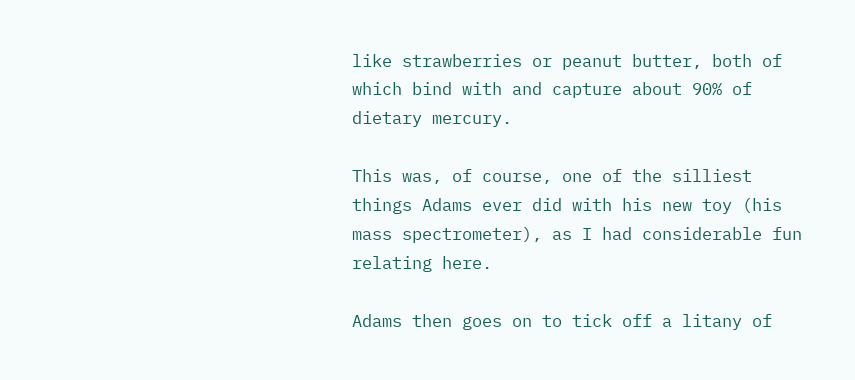like strawberries or peanut butter, both of which bind with and capture about 90% of dietary mercury.

This was, of course, one of the silliest things Adams ever did with his new toy (his mass spectrometer), as I had considerable fun relating here.

Adams then goes on to tick off a litany of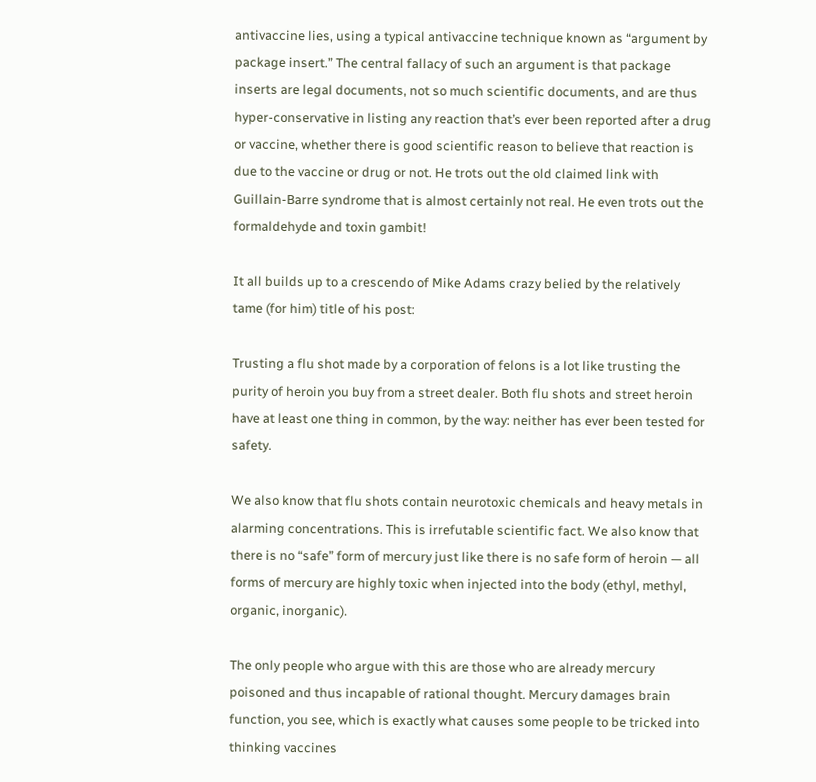antivaccine lies, using a typical antivaccine technique known as “argument by package insert.” The central fallacy of such an argument is that package inserts are legal documents, not so much scientific documents, and are thus hyper-conservative in listing any reaction that’s ever been reported after a drug or vaccine, whether there is good scientific reason to believe that reaction is due to the vaccine or drug or not. He trots out the old claimed link with Guillain-Barre syndrome that is almost certainly not real. He even trots out the formaldehyde and toxin gambit!

It all builds up to a crescendo of Mike Adams crazy belied by the relatively tame (for him) title of his post:

Trusting a flu shot made by a corporation of felons is a lot like trusting the purity of heroin you buy from a street dealer. Both flu shots and street heroin have at least one thing in common, by the way: neither has ever been tested for safety.

We also know that flu shots contain neurotoxic chemicals and heavy metals in alarming concentrations. This is irrefutable scientific fact. We also know that there is no “safe” form of mercury just like there is no safe form of heroin — all forms of mercury are highly toxic when injected into the body (ethyl, methyl, organic, inorganic).

The only people who argue with this are those who are already mercury poisoned and thus incapable of rational thought. Mercury damages brain function, you see, which is exactly what causes some people to be tricked into thinking vaccines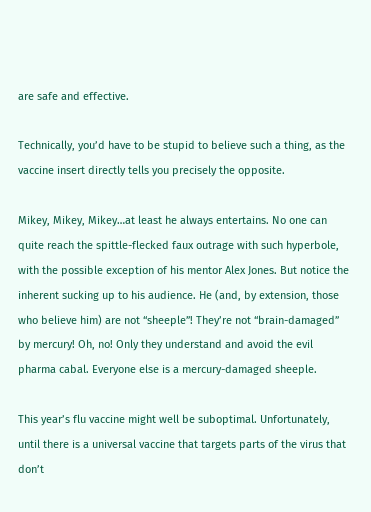are safe and effective.

Technically, you’d have to be stupid to believe such a thing, as the vaccine insert directly tells you precisely the opposite.

Mikey, Mikey, Mikey…at least he always entertains. No one can quite reach the spittle-flecked faux outrage with such hyperbole, with the possible exception of his mentor Alex Jones. But notice the inherent sucking up to his audience. He (and, by extension, those who believe him) are not “sheeple”! They’re not “brain-damaged” by mercury! Oh, no! Only they understand and avoid the evil pharma cabal. Everyone else is a mercury-damaged sheeple.

This year’s flu vaccine might well be suboptimal. Unfortunately, until there is a universal vaccine that targets parts of the virus that don’t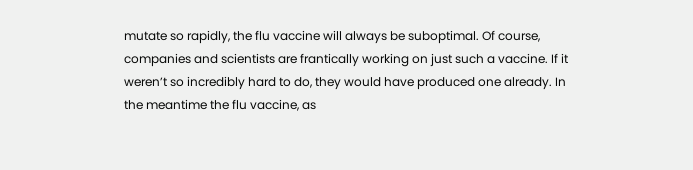mutate so rapidly, the flu vaccine will always be suboptimal. Of course, companies and scientists are frantically working on just such a vaccine. If it weren’t so incredibly hard to do, they would have produced one already. In the meantime the flu vaccine, as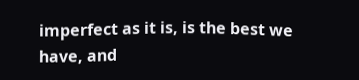imperfect as it is, is the best we have, and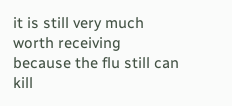it is still very much worth receiving because the flu still can kill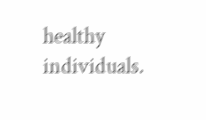healthy individuals.